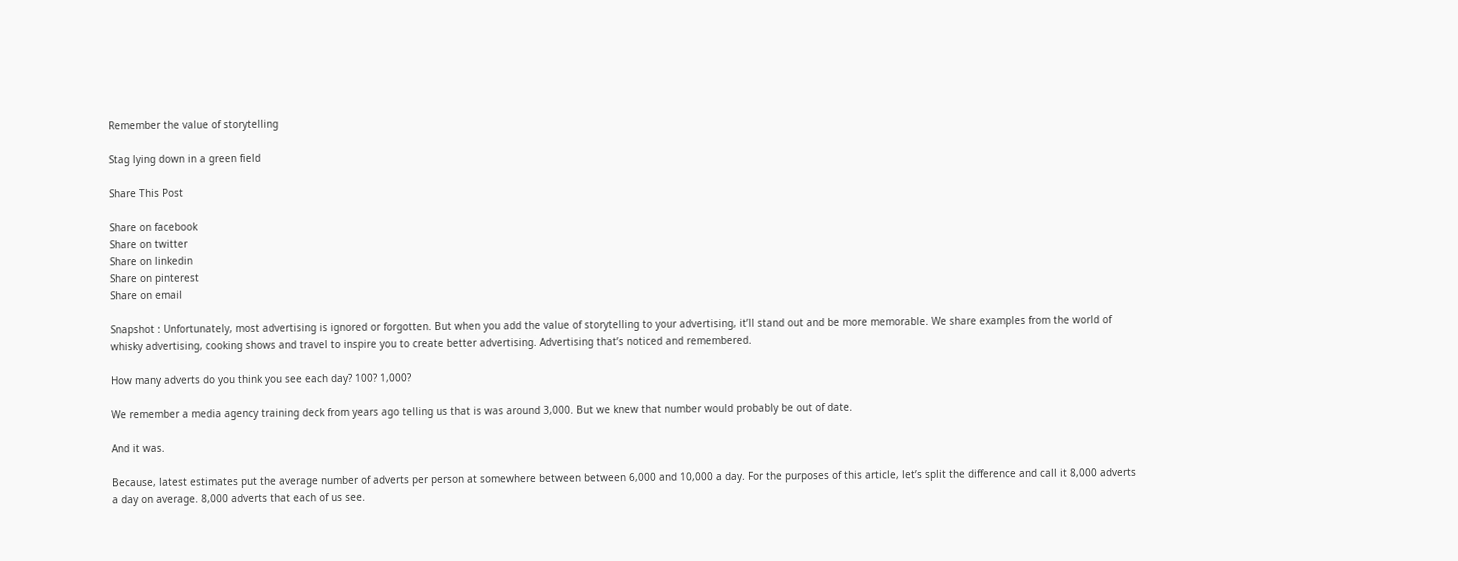Remember the value of storytelling

Stag lying down in a green field

Share This Post

Share on facebook
Share on twitter
Share on linkedin
Share on pinterest
Share on email

Snapshot : Unfortunately, most advertising is ignored or forgotten. But when you add the value of storytelling to your advertising, it’ll stand out and be more memorable. We share examples from the world of whisky advertising, cooking shows and travel to inspire you to create better advertising. Advertising that’s noticed and remembered.

How many adverts do you think you see each day? 100? 1,000?

We remember a media agency training deck from years ago telling us that is was around 3,000. But we knew that number would probably be out of date.

And it was.

Because, latest estimates put the average number of adverts per person at somewhere between between 6,000 and 10,000 a day. For the purposes of this article, let’s split the difference and call it 8,000 adverts a day on average. 8,000 adverts that each of us see.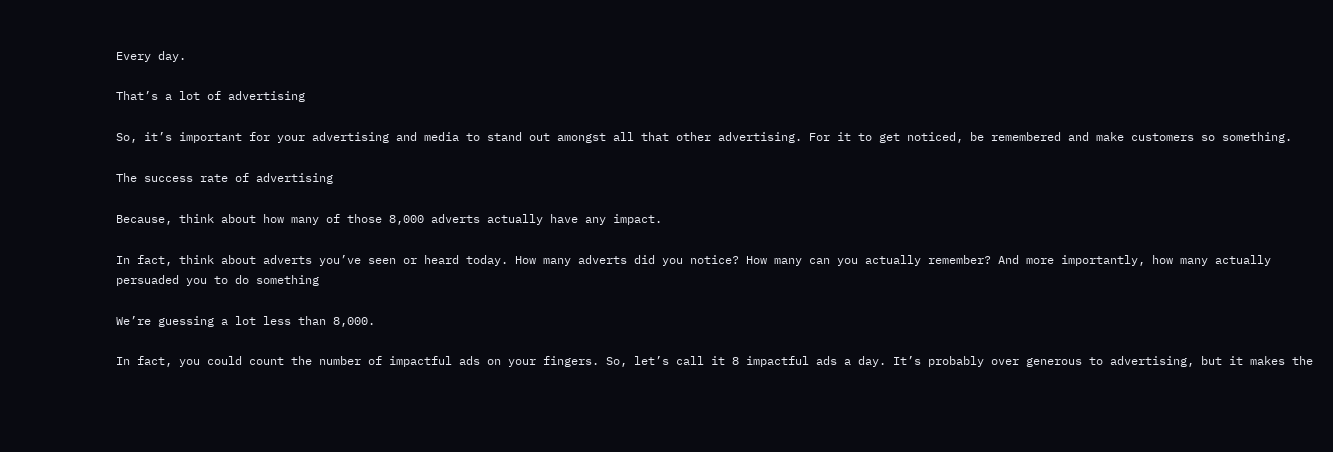Every day.

That’s a lot of advertising

So, it’s important for your advertising and media to stand out amongst all that other advertising. For it to get noticed, be remembered and make customers so something.

The success rate of advertising

Because, think about how many of those 8,000 adverts actually have any impact.

In fact, think about adverts you’ve seen or heard today. How many adverts did you notice? How many can you actually remember? And more importantly, how many actually persuaded you to do something

We’re guessing a lot less than 8,000.

In fact, you could count the number of impactful ads on your fingers. So, let’s call it 8 impactful ads a day. It’s probably over generous to advertising, but it makes the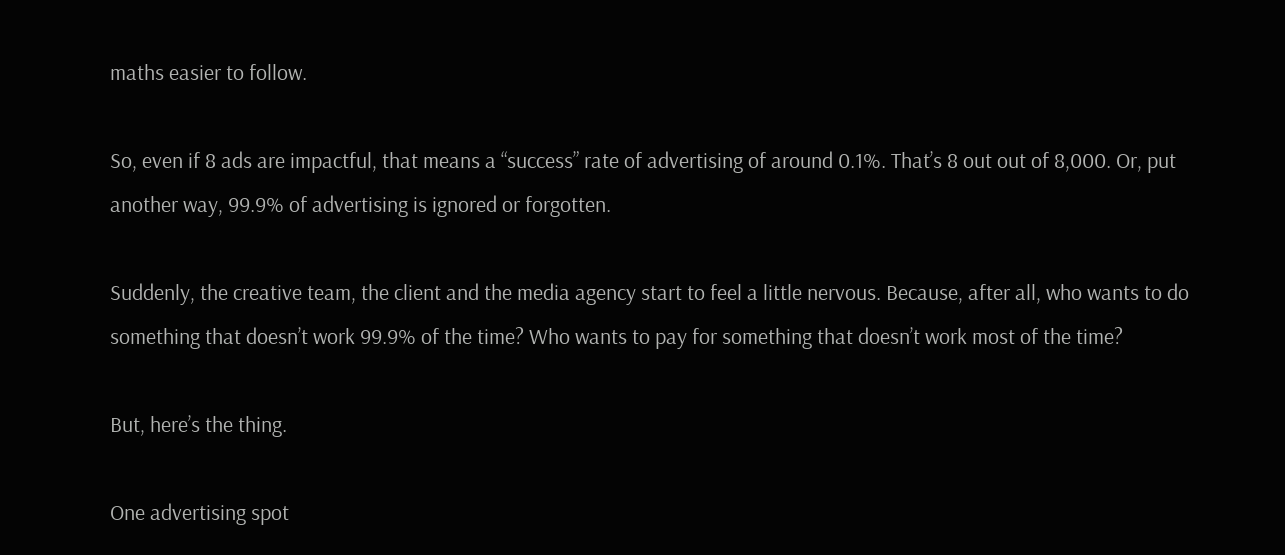maths easier to follow.

So, even if 8 ads are impactful, that means a “success” rate of advertising of around 0.1%. That’s 8 out out of 8,000. Or, put another way, 99.9% of advertising is ignored or forgotten.

Suddenly, the creative team, the client and the media agency start to feel a little nervous. Because, after all, who wants to do something that doesn’t work 99.9% of the time? Who wants to pay for something that doesn’t work most of the time?

But, here’s the thing.

One advertising spot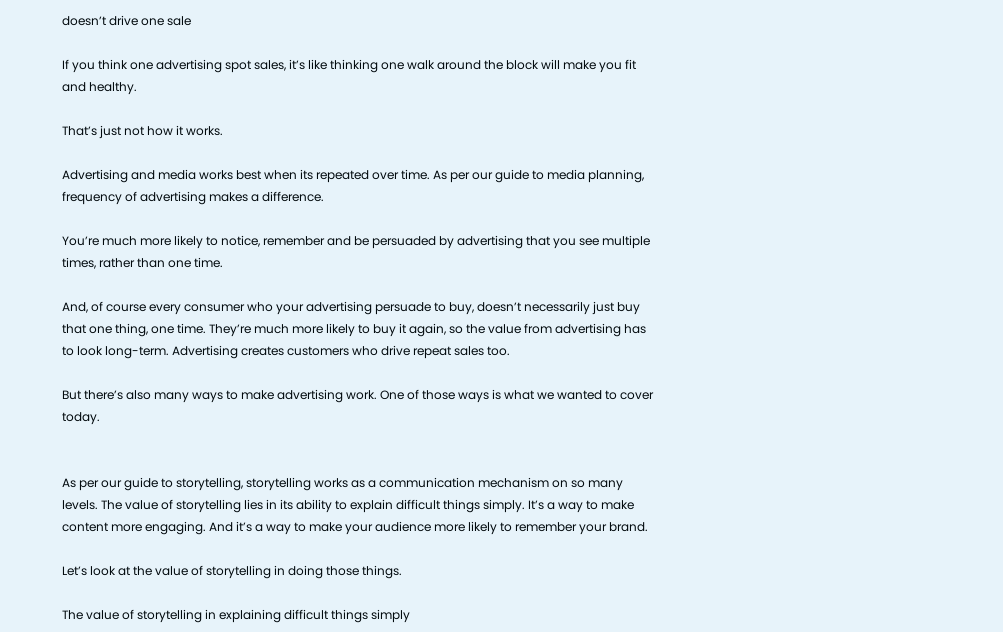doesn’t drive one sale

If you think one advertising spot sales, it’s like thinking one walk around the block will make you fit and healthy.

That’s just not how it works.

Advertising and media works best when its repeated over time. As per our guide to media planning, frequency of advertising makes a difference.

You’re much more likely to notice, remember and be persuaded by advertising that you see multiple times, rather than one time.

And, of course every consumer who your advertising persuade to buy, doesn’t necessarily just buy that one thing, one time. They’re much more likely to buy it again, so the value from advertising has to look long-term. Advertising creates customers who drive repeat sales too.

But there’s also many ways to make advertising work. One of those ways is what we wanted to cover today.


As per our guide to storytelling, storytelling works as a communication mechanism on so many levels. The value of storytelling lies in its ability to explain difficult things simply. It’s a way to make content more engaging. And it’s a way to make your audience more likely to remember your brand.

Let’s look at the value of storytelling in doing those things.

The value of storytelling in explaining difficult things simply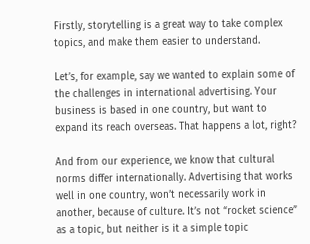Firstly, storytelling is a great way to take complex topics, and make them easier to understand.

Let’s, for example, say we wanted to explain some of the challenges in international advertising. Your business is based in one country, but want to expand its reach overseas. That happens a lot, right?

And from our experience, we know that cultural norms differ internationally. Advertising that works well in one country, won’t necessarily work in another, because of culture. It’s not “rocket science” as a topic, but neither is it a simple topic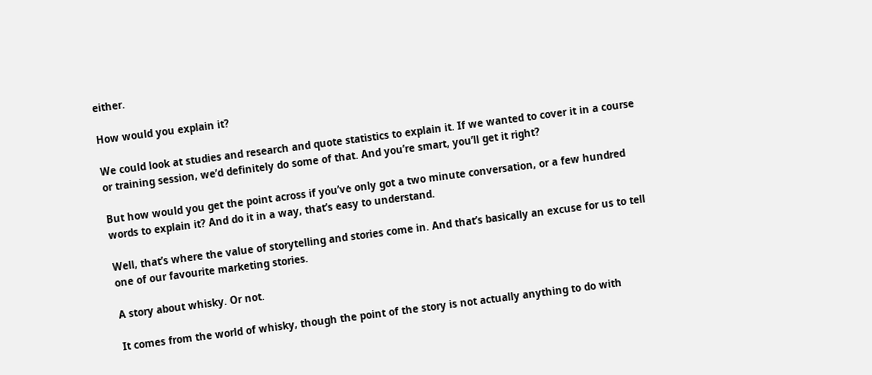either.

How would you explain it?

We could look at studies and research and quote statistics to explain it. If we wanted to cover it in a course or training session, we’d definitely do some of that. And you’re smart, you’ll get it right?

But how would you get the point across if you’ve only got a two minute conversation, or a few hundred words to explain it? And do it in a way, that’s easy to understand.

Well, that’s where the value of storytelling and stories come in. And that’s basically an excuse for us to tell one of our favourite marketing stories.

A story about whisky. Or not.

It comes from the world of whisky, though the point of the story is not actually anything to do with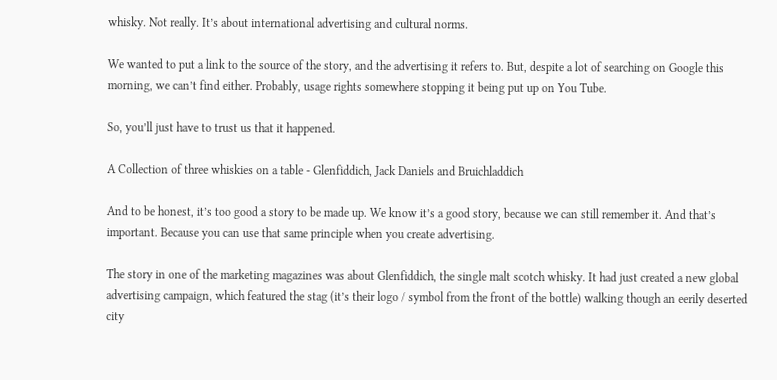whisky. Not really. It’s about international advertising and cultural norms.

We wanted to put a link to the source of the story, and the advertising it refers to. But, despite a lot of searching on Google this morning, we can’t find either. Probably, usage rights somewhere stopping it being put up on You Tube.

So, you’ll just have to trust us that it happened.

A Collection of three whiskies on a table - Glenfiddich, Jack Daniels and Bruichladdich

And to be honest, it’s too good a story to be made up. We know it’s a good story, because we can still remember it. And that’s important. Because you can use that same principle when you create advertising.

The story in one of the marketing magazines was about Glenfiddich, the single malt scotch whisky. It had just created a new global advertising campaign, which featured the stag (it’s their logo / symbol from the front of the bottle) walking though an eerily deserted city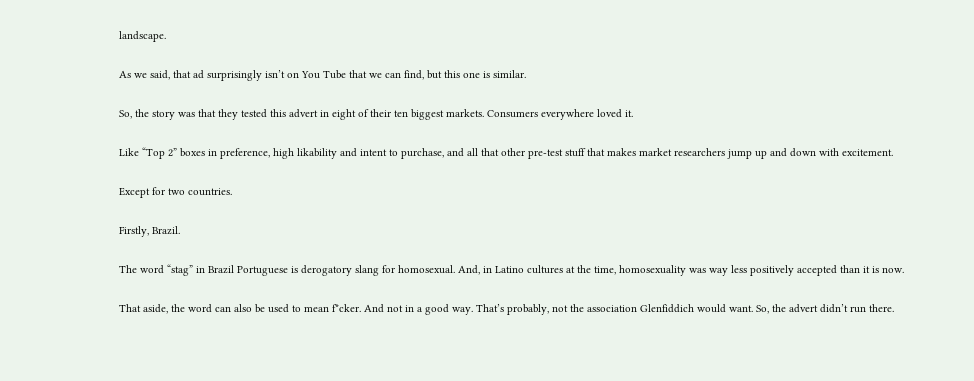landscape.

As we said, that ad surprisingly isn’t on You Tube that we can find, but this one is similar.

So, the story was that they tested this advert in eight of their ten biggest markets. Consumers everywhere loved it.

Like “Top 2” boxes in preference, high likability and intent to purchase, and all that other pre-test stuff that makes market researchers jump up and down with excitement.

Except for two countries.

Firstly, Brazil.

The word “stag” in Brazil Portuguese is derogatory slang for homosexual. And, in Latino cultures at the time, homosexuality was way less positively accepted than it is now.

That aside, the word can also be used to mean f*cker. And not in a good way. That’s probably, not the association Glenfiddich would want. So, the advert didn’t run there.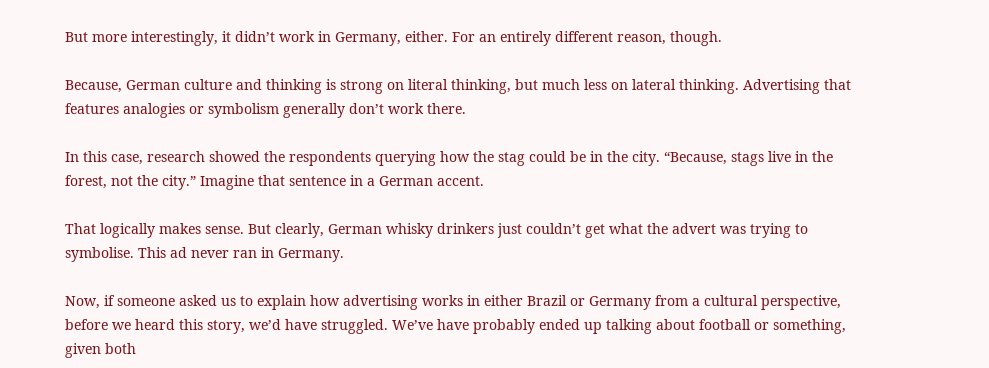But more interestingly, it didn’t work in Germany, either. For an entirely different reason, though.

Because, German culture and thinking is strong on literal thinking, but much less on lateral thinking. Advertising that features analogies or symbolism generally don’t work there.

In this case, research showed the respondents querying how the stag could be in the city. “Because, stags live in the forest, not the city.” Imagine that sentence in a German accent.

That logically makes sense. But clearly, German whisky drinkers just couldn’t get what the advert was trying to symbolise. This ad never ran in Germany.

Now, if someone asked us to explain how advertising works in either Brazil or Germany from a cultural perspective, before we heard this story, we’d have struggled. We’ve have probably ended up talking about football or something, given both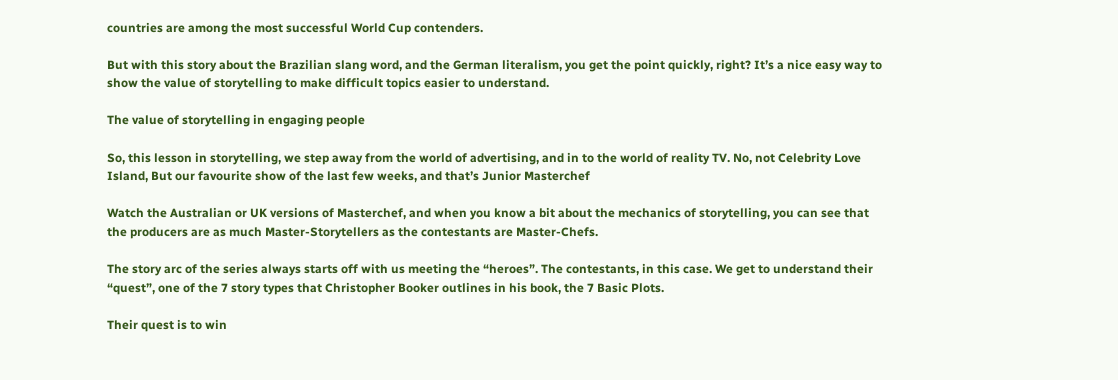countries are among the most successful World Cup contenders.

But with this story about the Brazilian slang word, and the German literalism, you get the point quickly, right? It’s a nice easy way to show the value of storytelling to make difficult topics easier to understand.

The value of storytelling in engaging people

So, this lesson in storytelling, we step away from the world of advertising, and in to the world of reality TV. No, not Celebrity Love Island, But our favourite show of the last few weeks, and that’s Junior Masterchef

Watch the Australian or UK versions of Masterchef, and when you know a bit about the mechanics of storytelling, you can see that the producers are as much Master-Storytellers as the contestants are Master-Chefs.

The story arc of the series always starts off with us meeting the “heroes”. The contestants, in this case. We get to understand their “quest”, one of the 7 story types that Christopher Booker outlines in his book, the 7 Basic Plots.

Their quest is to win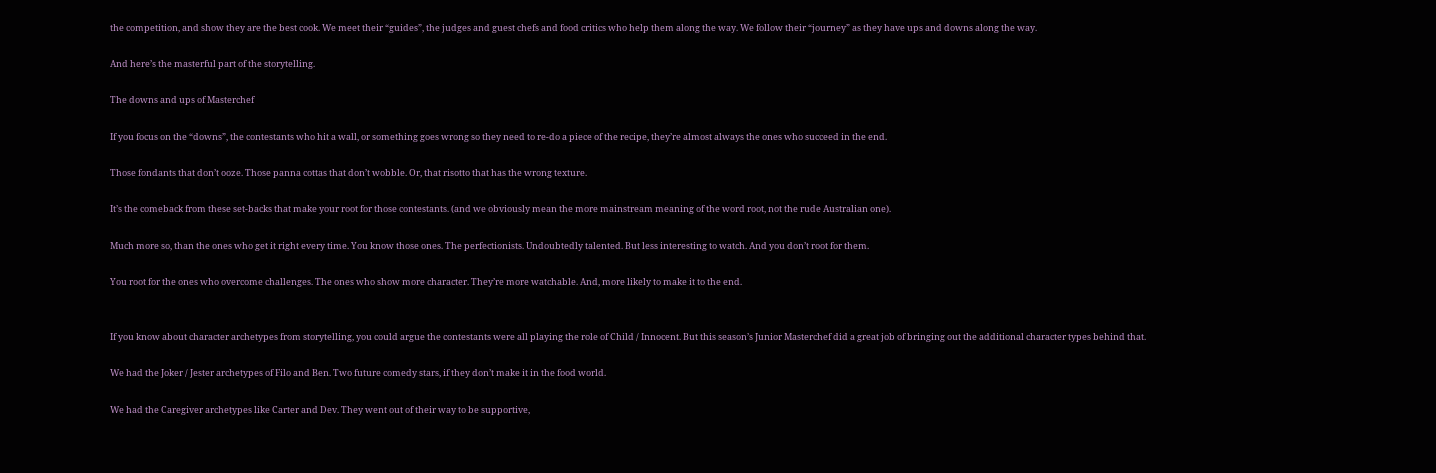the competition, and show they are the best cook. We meet their “guides”, the judges and guest chefs and food critics who help them along the way. We follow their “journey” as they have ups and downs along the way.

And here’s the masterful part of the storytelling.

The downs and ups of Masterchef

If you focus on the “downs”, the contestants who hit a wall, or something goes wrong so they need to re-do a piece of the recipe, they’re almost always the ones who succeed in the end.

Those fondants that don’t ooze. Those panna cottas that don’t wobble. Or, that risotto that has the wrong texture.

It’s the comeback from these set-backs that make your root for those contestants. (and we obviously mean the more mainstream meaning of the word root, not the rude Australian one).

Much more so, than the ones who get it right every time. You know those ones. The perfectionists. Undoubtedly talented. But less interesting to watch. And you don’t root for them.

You root for the ones who overcome challenges. The ones who show more character. They’re more watchable. And, more likely to make it to the end.


If you know about character archetypes from storytelling, you could argue the contestants were all playing the role of Child / Innocent. But this season’s Junior Masterchef did a great job of bringing out the additional character types behind that.

We had the Joker / Jester archetypes of Filo and Ben. Two future comedy stars, if they don’t make it in the food world.

We had the Caregiver archetypes like Carter and Dev. They went out of their way to be supportive,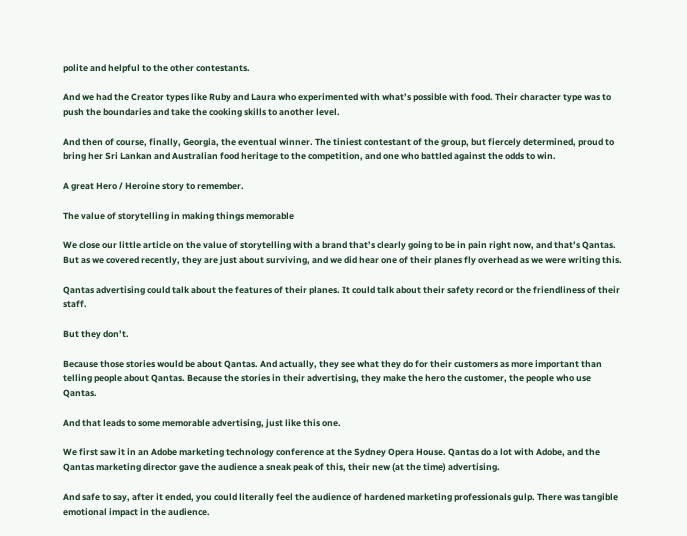polite and helpful to the other contestants.

And we had the Creator types like Ruby and Laura who experimented with what’s possible with food. Their character type was to push the boundaries and take the cooking skills to another level.

And then of course, finally, Georgia, the eventual winner. The tiniest contestant of the group, but fiercely determined, proud to bring her Sri Lankan and Australian food heritage to the competition, and one who battled against the odds to win.

A great Hero / Heroine story to remember.

The value of storytelling in making things memorable

We close our little article on the value of storytelling with a brand that’s clearly going to be in pain right now, and that’s Qantas. But as we covered recently, they are just about surviving, and we did hear one of their planes fly overhead as we were writing this.

Qantas advertising could talk about the features of their planes. It could talk about their safety record or the friendliness of their staff.

But they don’t.

Because those stories would be about Qantas. And actually, they see what they do for their customers as more important than telling people about Qantas. Because the stories in their advertising, they make the hero the customer, the people who use Qantas.

And that leads to some memorable advertising, just like this one.

We first saw it in an Adobe marketing technology conference at the Sydney Opera House. Qantas do a lot with Adobe, and the Qantas marketing director gave the audience a sneak peak of this, their new (at the time) advertising.

And safe to say, after it ended, you could literally feel the audience of hardened marketing professionals gulp. There was tangible emotional impact in the audience.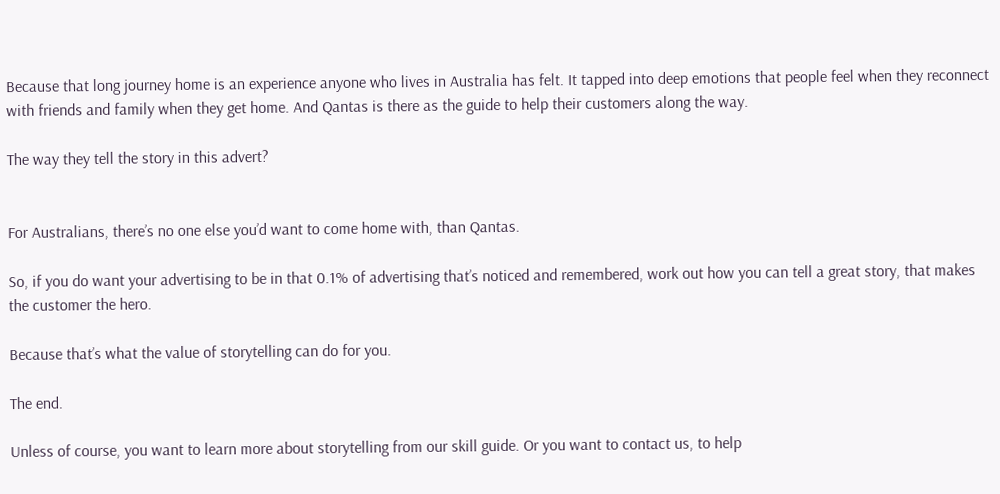Because that long journey home is an experience anyone who lives in Australia has felt. It tapped into deep emotions that people feel when they reconnect with friends and family when they get home. And Qantas is there as the guide to help their customers along the way.

The way they tell the story in this advert?


For Australians, there’s no one else you’d want to come home with, than Qantas.

So, if you do want your advertising to be in that 0.1% of advertising that’s noticed and remembered, work out how you can tell a great story, that makes the customer the hero.

Because that’s what the value of storytelling can do for you.

The end.

Unless of course, you want to learn more about storytelling from our skill guide. Or you want to contact us, to help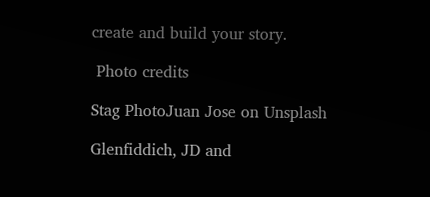create and build your story.

 Photo credits

Stag PhotoJuan Jose on Unsplash

Glenfiddich, JD and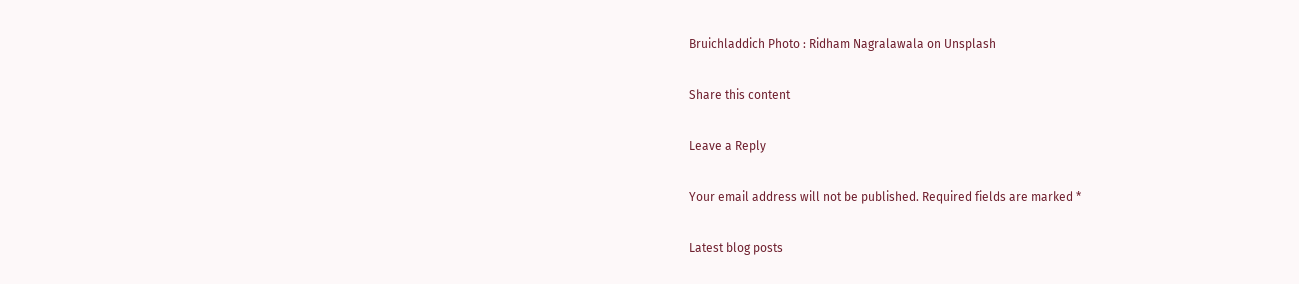Bruichladdich Photo : Ridham Nagralawala on Unsplash

Share this content

Leave a Reply

Your email address will not be published. Required fields are marked *

Latest blog posts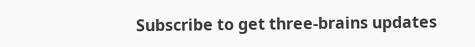Subscribe to get three-brains updates